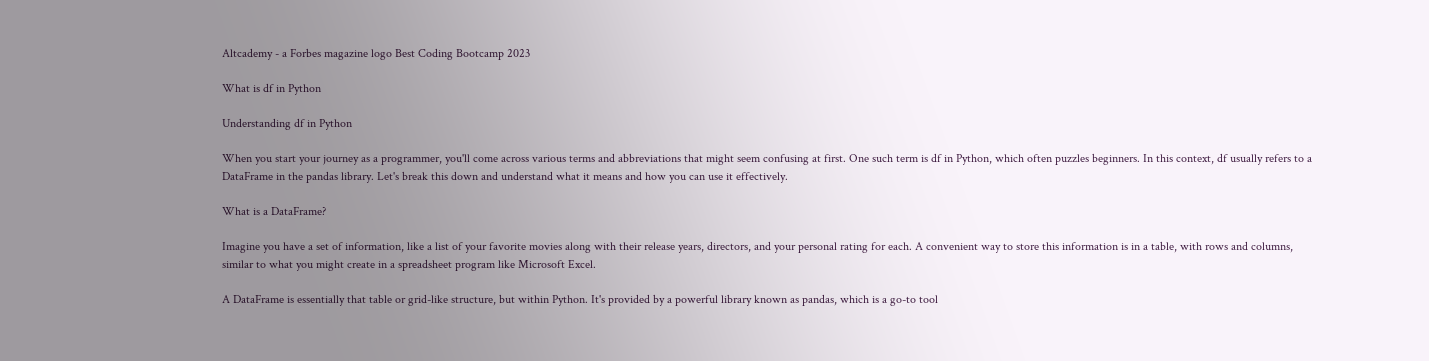Altcademy - a Forbes magazine logo Best Coding Bootcamp 2023

What is df in Python

Understanding df in Python

When you start your journey as a programmer, you'll come across various terms and abbreviations that might seem confusing at first. One such term is df in Python, which often puzzles beginners. In this context, df usually refers to a DataFrame in the pandas library. Let's break this down and understand what it means and how you can use it effectively.

What is a DataFrame?

Imagine you have a set of information, like a list of your favorite movies along with their release years, directors, and your personal rating for each. A convenient way to store this information is in a table, with rows and columns, similar to what you might create in a spreadsheet program like Microsoft Excel.

A DataFrame is essentially that table or grid-like structure, but within Python. It's provided by a powerful library known as pandas, which is a go-to tool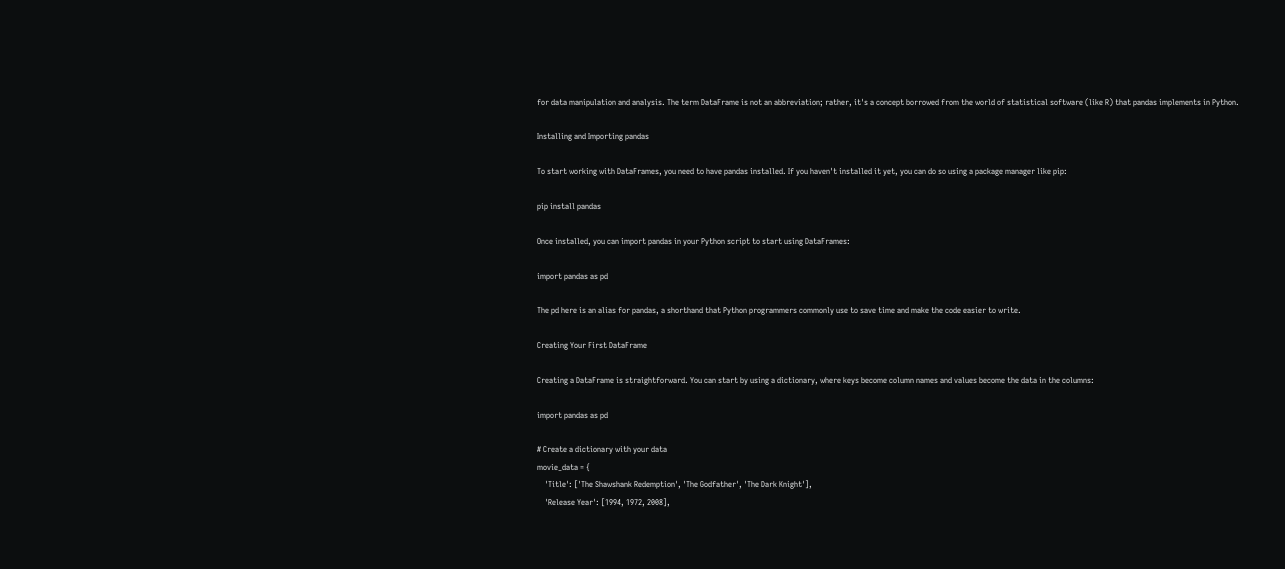for data manipulation and analysis. The term DataFrame is not an abbreviation; rather, it's a concept borrowed from the world of statistical software (like R) that pandas implements in Python.

Installing and Importing pandas

To start working with DataFrames, you need to have pandas installed. If you haven't installed it yet, you can do so using a package manager like pip:

pip install pandas

Once installed, you can import pandas in your Python script to start using DataFrames:

import pandas as pd

The pd here is an alias for pandas, a shorthand that Python programmers commonly use to save time and make the code easier to write.

Creating Your First DataFrame

Creating a DataFrame is straightforward. You can start by using a dictionary, where keys become column names and values become the data in the columns:

import pandas as pd

# Create a dictionary with your data
movie_data = {
    'Title': ['The Shawshank Redemption', 'The Godfather', 'The Dark Knight'],
    'Release Year': [1994, 1972, 2008],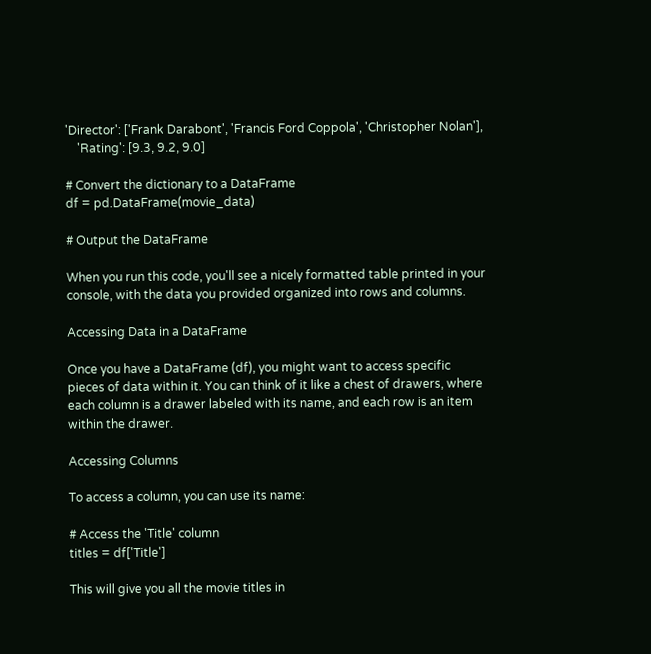'Director': ['Frank Darabont', 'Francis Ford Coppola', 'Christopher Nolan'],
    'Rating': [9.3, 9.2, 9.0]

# Convert the dictionary to a DataFrame
df = pd.DataFrame(movie_data)

# Output the DataFrame

When you run this code, you'll see a nicely formatted table printed in your console, with the data you provided organized into rows and columns.

Accessing Data in a DataFrame

Once you have a DataFrame (df), you might want to access specific pieces of data within it. You can think of it like a chest of drawers, where each column is a drawer labeled with its name, and each row is an item within the drawer.

Accessing Columns

To access a column, you can use its name:

# Access the 'Title' column
titles = df['Title']

This will give you all the movie titles in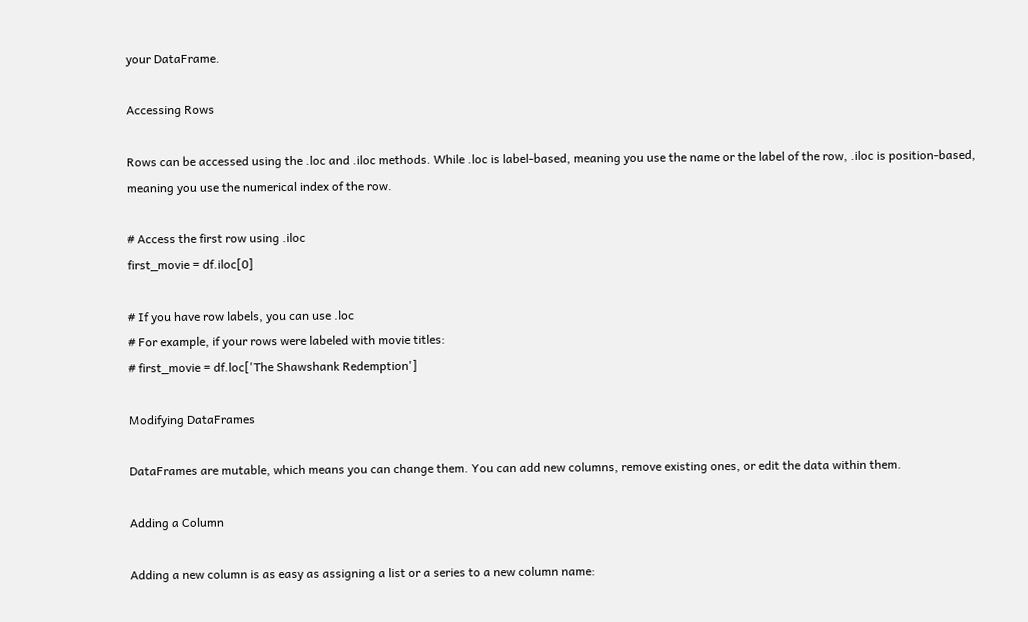your DataFrame.

Accessing Rows

Rows can be accessed using the .loc and .iloc methods. While .loc is label-based, meaning you use the name or the label of the row, .iloc is position-based, meaning you use the numerical index of the row.

# Access the first row using .iloc
first_movie = df.iloc[0]

# If you have row labels, you can use .loc
# For example, if your rows were labeled with movie titles:
# first_movie = df.loc['The Shawshank Redemption']

Modifying DataFrames

DataFrames are mutable, which means you can change them. You can add new columns, remove existing ones, or edit the data within them.

Adding a Column

Adding a new column is as easy as assigning a list or a series to a new column name: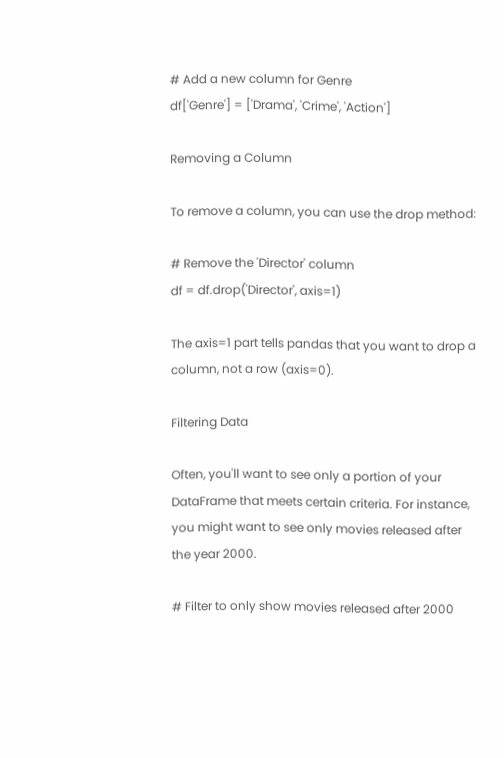# Add a new column for Genre
df['Genre'] = ['Drama', 'Crime', 'Action']

Removing a Column

To remove a column, you can use the drop method:

# Remove the 'Director' column
df = df.drop('Director', axis=1)

The axis=1 part tells pandas that you want to drop a column, not a row (axis=0).

Filtering Data

Often, you'll want to see only a portion of your DataFrame that meets certain criteria. For instance, you might want to see only movies released after the year 2000.

# Filter to only show movies released after 2000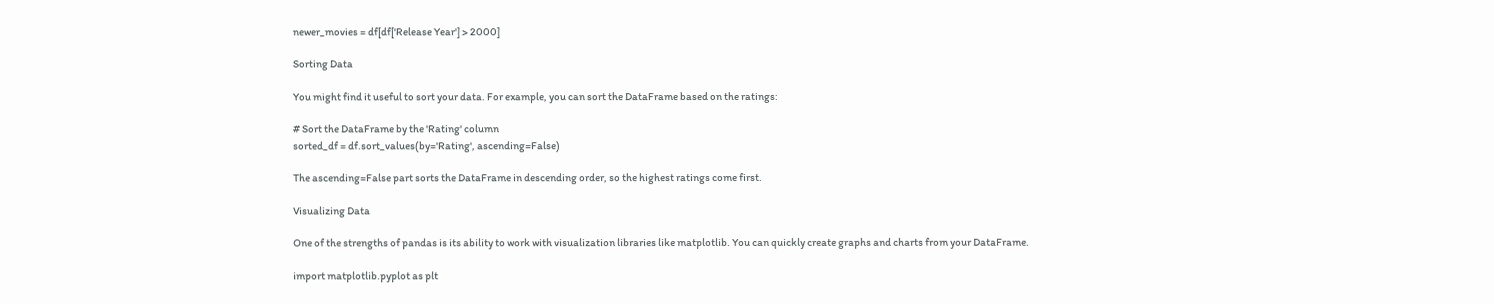newer_movies = df[df['Release Year'] > 2000]

Sorting Data

You might find it useful to sort your data. For example, you can sort the DataFrame based on the ratings:

# Sort the DataFrame by the 'Rating' column
sorted_df = df.sort_values(by='Rating', ascending=False)

The ascending=False part sorts the DataFrame in descending order, so the highest ratings come first.

Visualizing Data

One of the strengths of pandas is its ability to work with visualization libraries like matplotlib. You can quickly create graphs and charts from your DataFrame.

import matplotlib.pyplot as plt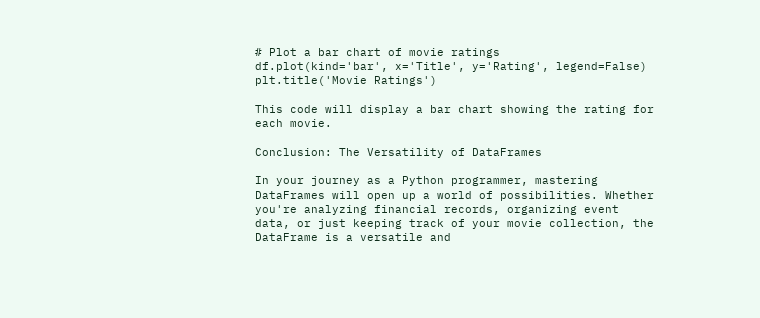# Plot a bar chart of movie ratings
df.plot(kind='bar', x='Title', y='Rating', legend=False)
plt.title('Movie Ratings')

This code will display a bar chart showing the rating for each movie.

Conclusion: The Versatility of DataFrames

In your journey as a Python programmer, mastering DataFrames will open up a world of possibilities. Whether you're analyzing financial records, organizing event data, or just keeping track of your movie collection, the DataFrame is a versatile and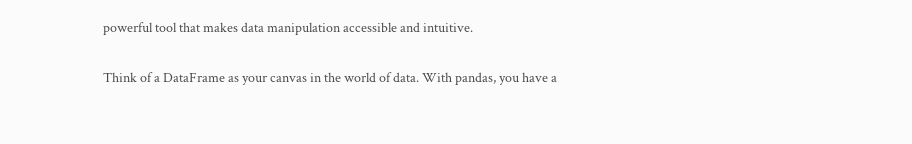powerful tool that makes data manipulation accessible and intuitive.

Think of a DataFrame as your canvas in the world of data. With pandas, you have a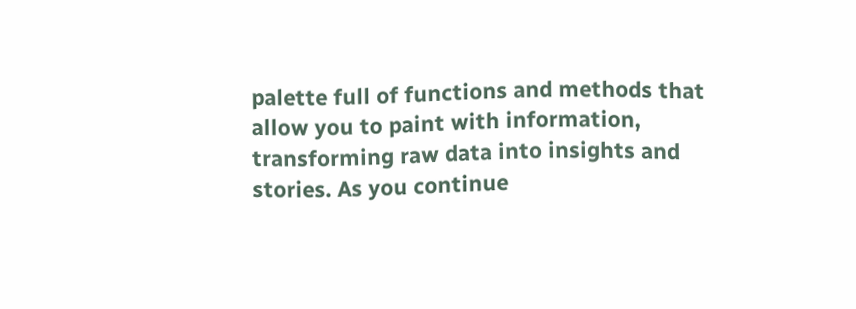palette full of functions and methods that allow you to paint with information, transforming raw data into insights and stories. As you continue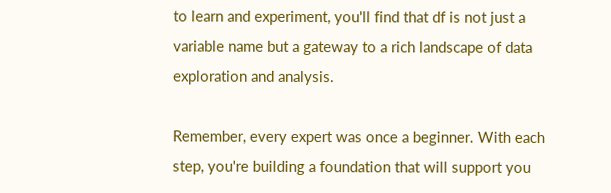to learn and experiment, you'll find that df is not just a variable name but a gateway to a rich landscape of data exploration and analysis.

Remember, every expert was once a beginner. With each step, you're building a foundation that will support you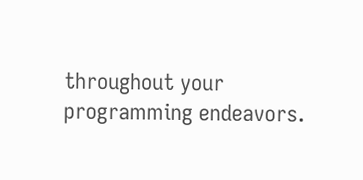throughout your programming endeavors.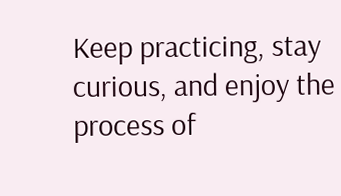Keep practicing, stay curious, and enjoy the process of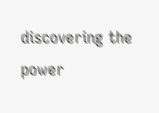discovering the power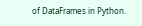of DataFrames in Python.